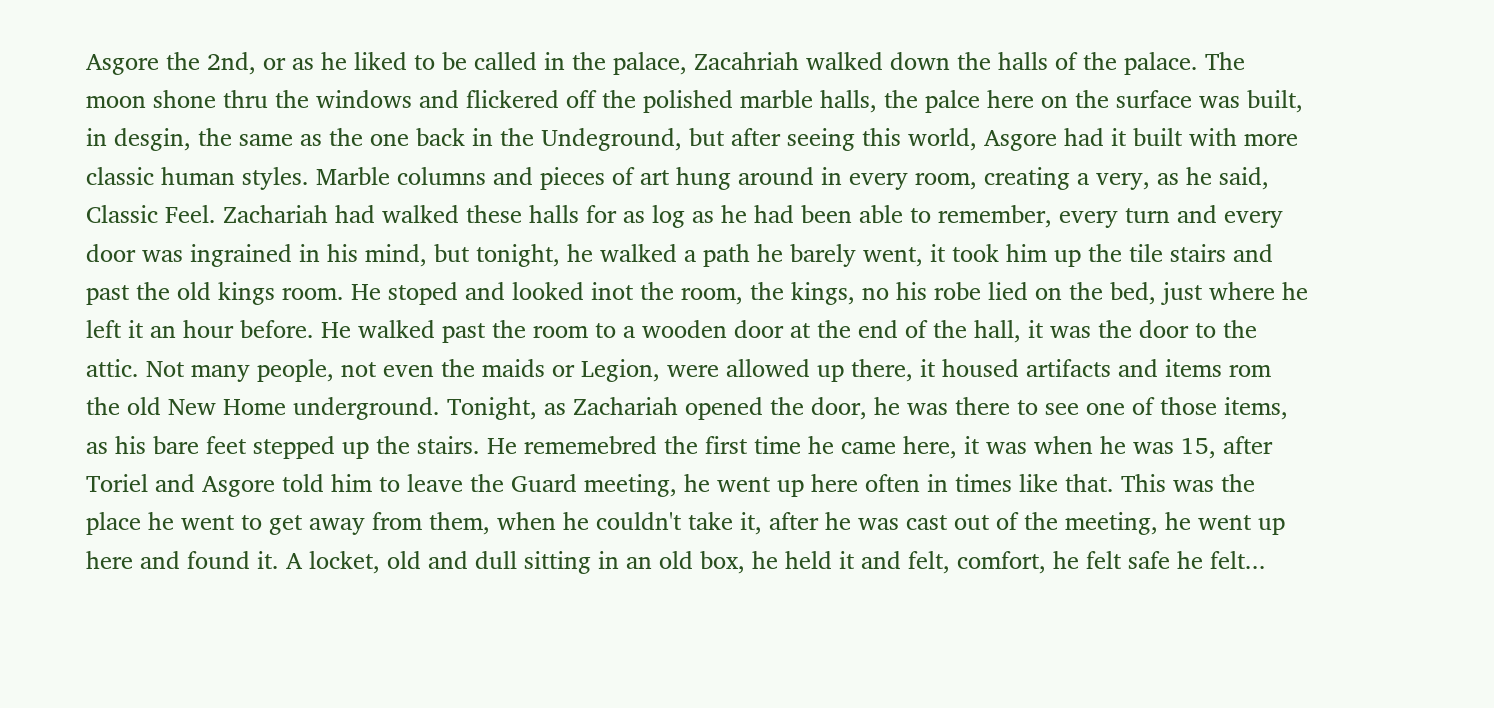Asgore the 2nd, or as he liked to be called in the palace, Zacahriah walked down the halls of the palace. The moon shone thru the windows and flickered off the polished marble halls, the palce here on the surface was built, in desgin, the same as the one back in the Undeground, but after seeing this world, Asgore had it built with more classic human styles. Marble columns and pieces of art hung around in every room, creating a very, as he said, Classic Feel. Zachariah had walked these halls for as log as he had been able to remember, every turn and every door was ingrained in his mind, but tonight, he walked a path he barely went, it took him up the tile stairs and past the old kings room. He stoped and looked inot the room, the kings, no his robe lied on the bed, just where he left it an hour before. He walked past the room to a wooden door at the end of the hall, it was the door to the attic. Not many people, not even the maids or Legion, were allowed up there, it housed artifacts and items rom the old New Home underground. Tonight, as Zachariah opened the door, he was there to see one of those items, as his bare feet stepped up the stairs. He rememebred the first time he came here, it was when he was 15, after Toriel and Asgore told him to leave the Guard meeting, he went up here often in times like that. This was the place he went to get away from them, when he couldn't take it, after he was cast out of the meeting, he went up here and found it. A locket, old and dull sitting in an old box, he held it and felt, comfort, he felt safe he felt...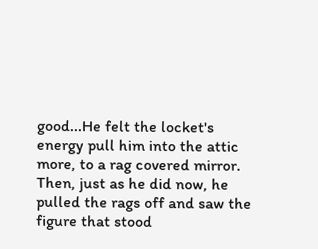good...He felt the locket's energy pull him into the attic more, to a rag covered mirror. Then, just as he did now, he pulled the rags off and saw the figure that stood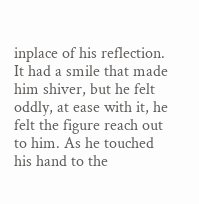inplace of his reflection. It had a smile that made him shiver, but he felt oddly, at ease with it, he felt the figure reach out to him. As he touched his hand to the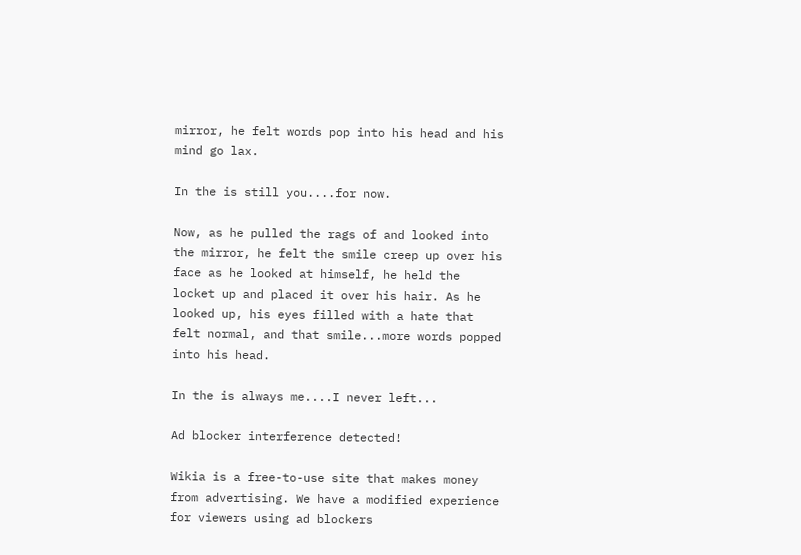mirror, he felt words pop into his head and his mind go lax.

In the is still you....for now.

Now, as he pulled the rags of and looked into the mirror, he felt the smile creep up over his face as he looked at himself, he held the locket up and placed it over his hair. As he looked up, his eyes filled with a hate that felt normal, and that smile...more words popped into his head.

In the is always me....I never left...

Ad blocker interference detected!

Wikia is a free-to-use site that makes money from advertising. We have a modified experience for viewers using ad blockers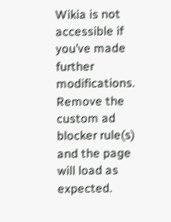Wikia is not accessible if you’ve made further modifications. Remove the custom ad blocker rule(s) and the page will load as expected.